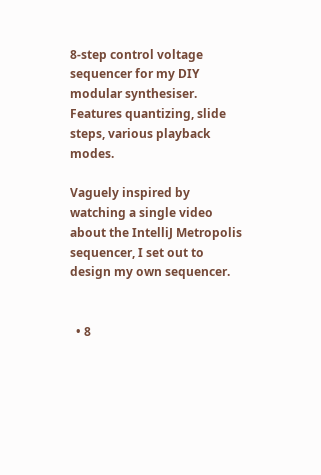8-step control voltage sequencer for my DIY modular synthesiser. Features quantizing, slide steps, various playback modes.

Vaguely inspired by watching a single video about the IntelliJ Metropolis sequencer, I set out to design my own sequencer.


  • 8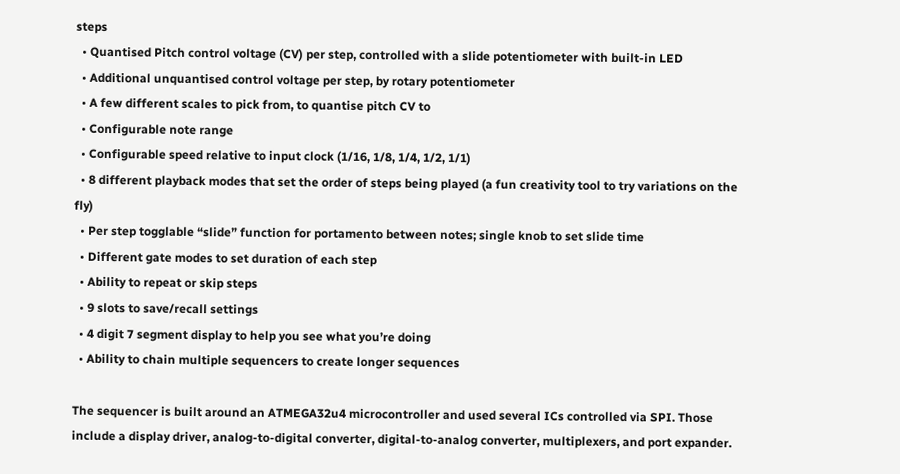steps
  • Quantised Pitch control voltage (CV) per step, controlled with a slide potentiometer with built-in LED
  • Additional unquantised control voltage per step, by rotary potentiometer
  • A few different scales to pick from, to quantise pitch CV to
  • Configurable note range
  • Configurable speed relative to input clock (1/16, 1/8, 1/4, 1/2, 1/1)
  • 8 different playback modes that set the order of steps being played (a fun creativity tool to try variations on the fly)
  • Per step togglable “slide” function for portamento between notes; single knob to set slide time
  • Different gate modes to set duration of each step
  • Ability to repeat or skip steps
  • 9 slots to save/recall settings
  • 4 digit 7 segment display to help you see what you’re doing
  • Ability to chain multiple sequencers to create longer sequences

The sequencer is built around an ATMEGA32u4 microcontroller and used several ICs controlled via SPI. Those include a display driver, analog-to-digital converter, digital-to-analog converter, multiplexers, and port expander.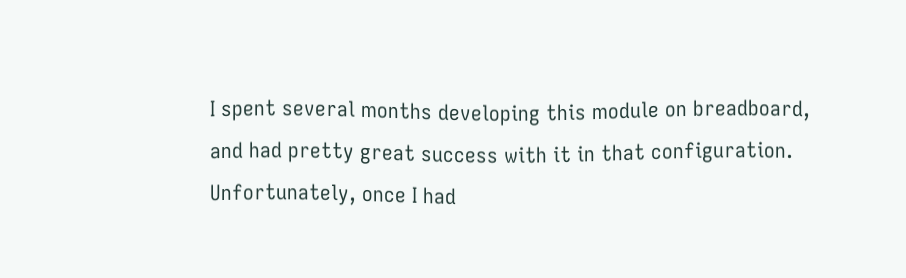I spent several months developing this module on breadboard, and had pretty great success with it in that configuration. Unfortunately, once I had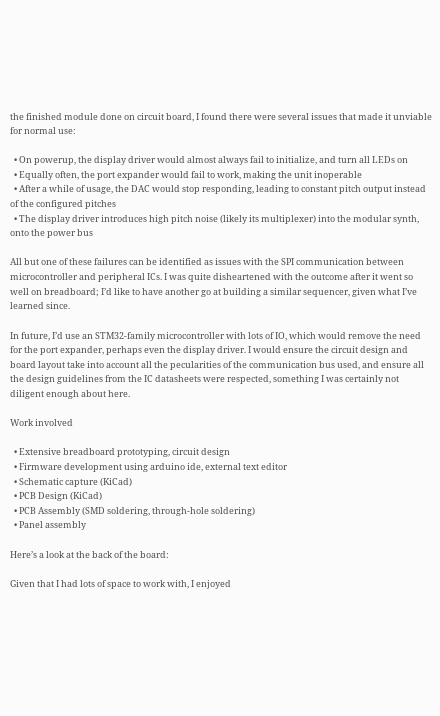the finished module done on circuit board, I found there were several issues that made it unviable for normal use:

  • On powerup, the display driver would almost always fail to initialize, and turn all LEDs on
  • Equally often, the port expander would fail to work, making the unit inoperable
  • After a while of usage, the DAC would stop responding, leading to constant pitch output instead of the configured pitches
  • The display driver introduces high pitch noise (likely its multiplexer) into the modular synth, onto the power bus

All but one of these failures can be identified as issues with the SPI communication between microcontroller and peripheral ICs. I was quite disheartened with the outcome after it went so well on breadboard; I’d like to have another go at building a similar sequencer, given what I’ve learned since.

In future, I’d use an STM32-family microcontroller with lots of IO, which would remove the need for the port expander, perhaps even the display driver. I would ensure the circuit design and board layout take into account all the pecularities of the communication bus used, and ensure all the design guidelines from the IC datasheets were respected, something I was certainly not diligent enough about here.

Work involved

  • Extensive breadboard prototyping, circuit design
  • Firmware development using arduino ide, external text editor
  • Schematic capture (KiCad)
  • PCB Design (KiCad)
  • PCB Assembly (SMD soldering, through-hole soldering)
  • Panel assembly

Here’s a look at the back of the board:

Given that I had lots of space to work with, I enjoyed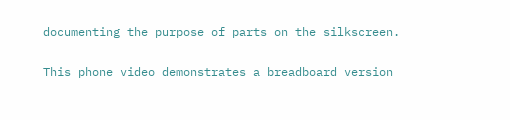documenting the purpose of parts on the silkscreen.

This phone video demonstrates a breadboard version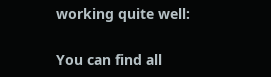working quite well:

You can find all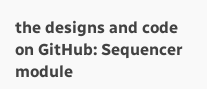the designs and code on GitHub: Sequencer module